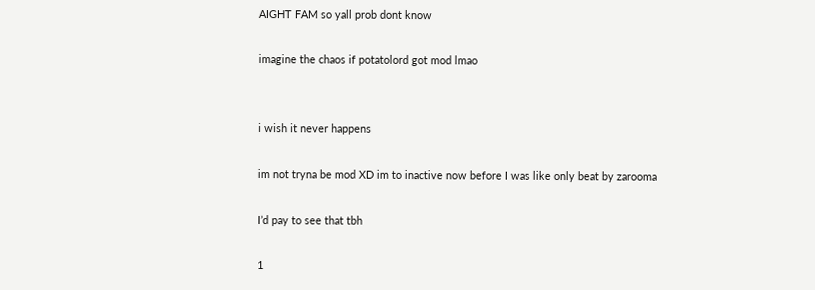AIGHT FAM so yall prob dont know

imagine the chaos if potatolord got mod lmao


i wish it never happens

im not tryna be mod XD im to inactive now before I was like only beat by zarooma

I’d pay to see that tbh

1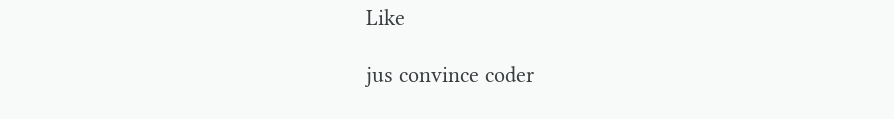Like

jus convince coder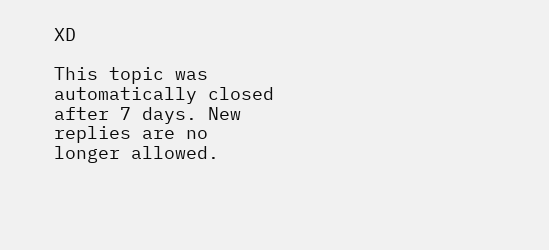XD

This topic was automatically closed after 7 days. New replies are no longer allowed.